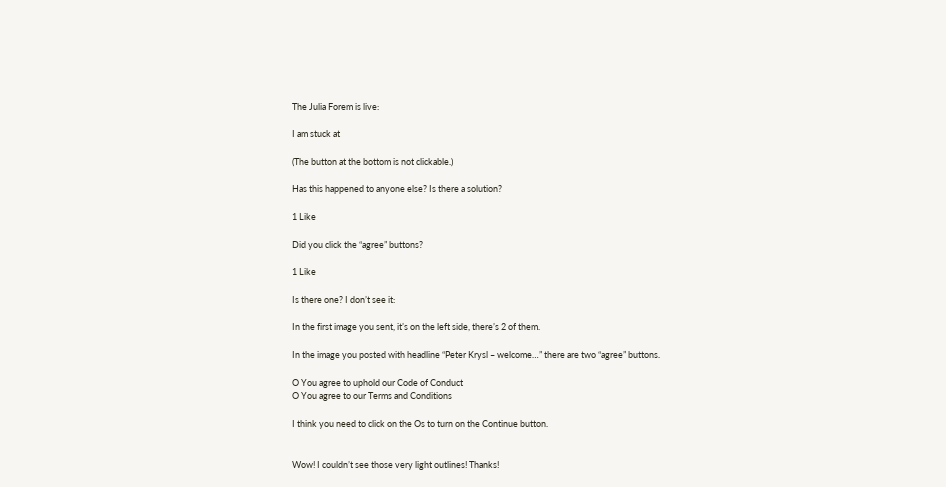The Julia Forem is live:

I am stuck at

(The button at the bottom is not clickable.)

Has this happened to anyone else? Is there a solution?

1 Like

Did you click the “agree” buttons?

1 Like

Is there one? I don’t see it:

In the first image you sent, it’s on the left side, there’s 2 of them.

In the image you posted with headline “Peter Krysl – welcome…” there are two “agree” buttons.

O You agree to uphold our Code of Conduct
O You agree to our Terms and Conditions

I think you need to click on the Os to turn on the Continue button.


Wow! I couldn’t see those very light outlines! Thanks!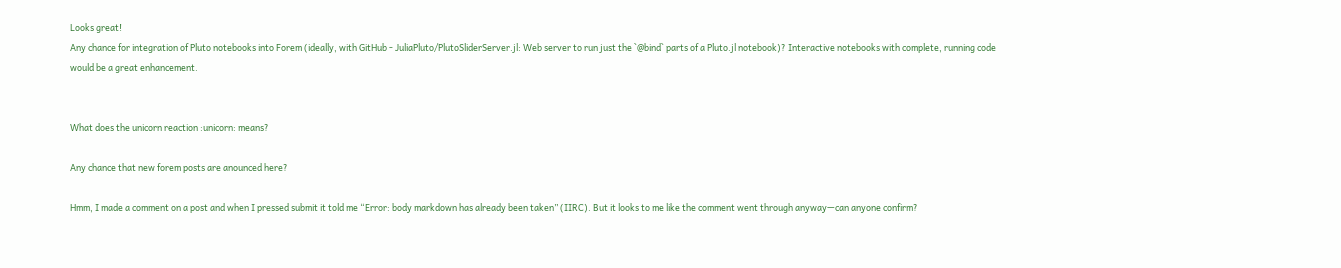Looks great!
Any chance for integration of Pluto notebooks into Forem (ideally, with GitHub - JuliaPluto/PlutoSliderServer.jl: Web server to run just the `@bind` parts of a Pluto.jl notebook)? Interactive notebooks with complete, running code would be a great enhancement.


What does the unicorn reaction :unicorn: means?

Any chance that new forem posts are anounced here?

Hmm, I made a comment on a post and when I pressed submit it told me “Error: body markdown has already been taken” (IIRC). But it looks to me like the comment went through anyway—can anyone confirm?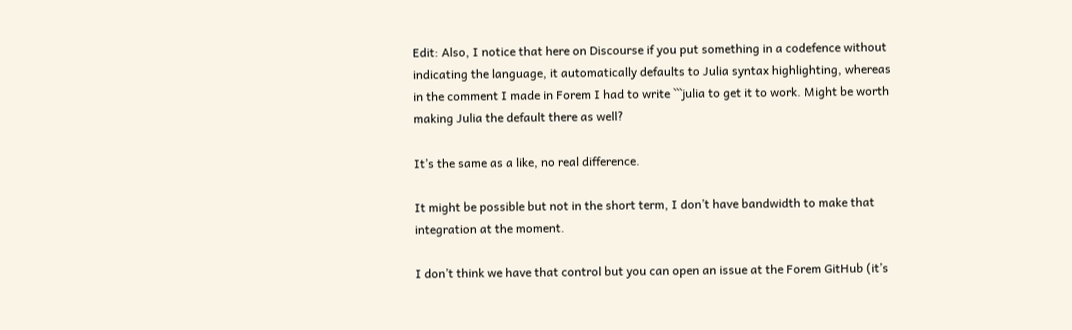Edit: Also, I notice that here on Discourse if you put something in a codefence without indicating the language, it automatically defaults to Julia syntax highlighting, whereas in the comment I made in Forem I had to write ```julia to get it to work. Might be worth making Julia the default there as well?

It’s the same as a like, no real difference.

It might be possible but not in the short term, I don’t have bandwidth to make that integration at the moment.

I don’t think we have that control but you can open an issue at the Forem GitHub (it’s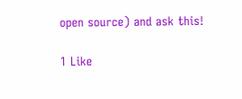open source) and ask this!

1 Like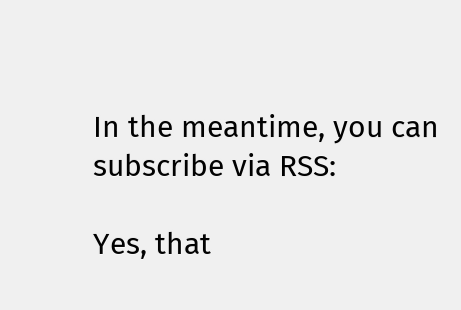In the meantime, you can subscribe via RSS:

Yes, that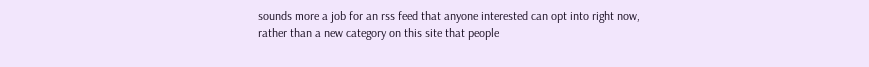sounds more a job for an rss feed that anyone interested can opt into right now, rather than a new category on this site that people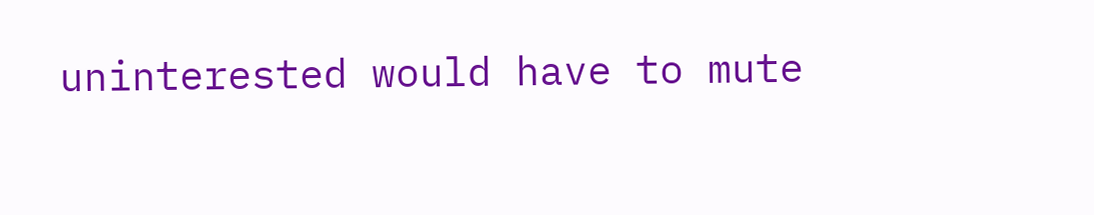uninterested would have to mute